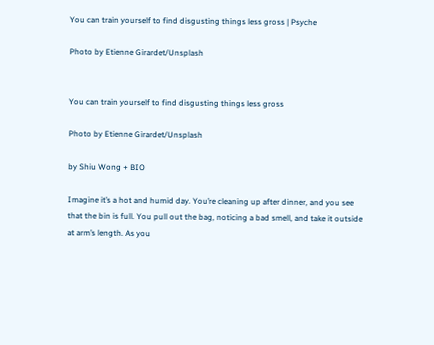You can train yourself to find disgusting things less gross | Psyche

Photo by Etienne Girardet/Unsplash


You can train yourself to find disgusting things less gross

Photo by Etienne Girardet/Unsplash

by Shiu Wong + BIO

Imagine it’s a hot and humid day. You’re cleaning up after dinner, and you see that the bin is full. You pull out the bag, noticing a bad smell, and take it outside at arm’s length. As you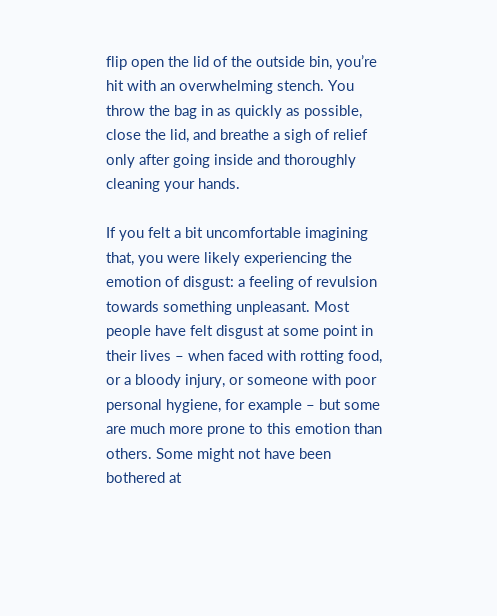flip open the lid of the outside bin, you’re hit with an overwhelming stench. You throw the bag in as quickly as possible, close the lid, and breathe a sigh of relief only after going inside and thoroughly cleaning your hands.

If you felt a bit uncomfortable imagining that, you were likely experiencing the emotion of disgust: a feeling of revulsion towards something unpleasant. Most people have felt disgust at some point in their lives – when faced with rotting food, or a bloody injury, or someone with poor personal hygiene, for example – but some are much more prone to this emotion than others. Some might not have been bothered at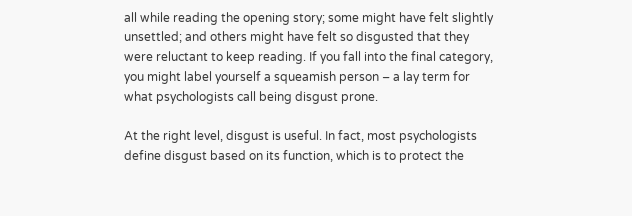all while reading the opening story; some might have felt slightly unsettled; and others might have felt so disgusted that they were reluctant to keep reading. If you fall into the final category, you might label yourself a squeamish person – a lay term for what psychologists call being disgust prone.

At the right level, disgust is useful. In fact, most psychologists define disgust based on its function, which is to protect the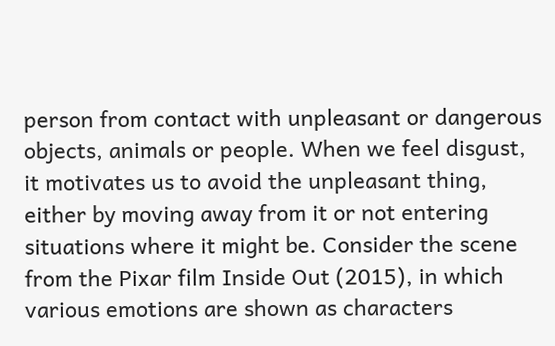person from contact with unpleasant or dangerous objects, animals or people. When we feel disgust, it motivates us to avoid the unpleasant thing, either by moving away from it or not entering situations where it might be. Consider the scene from the Pixar film Inside Out (2015), in which various emotions are shown as characters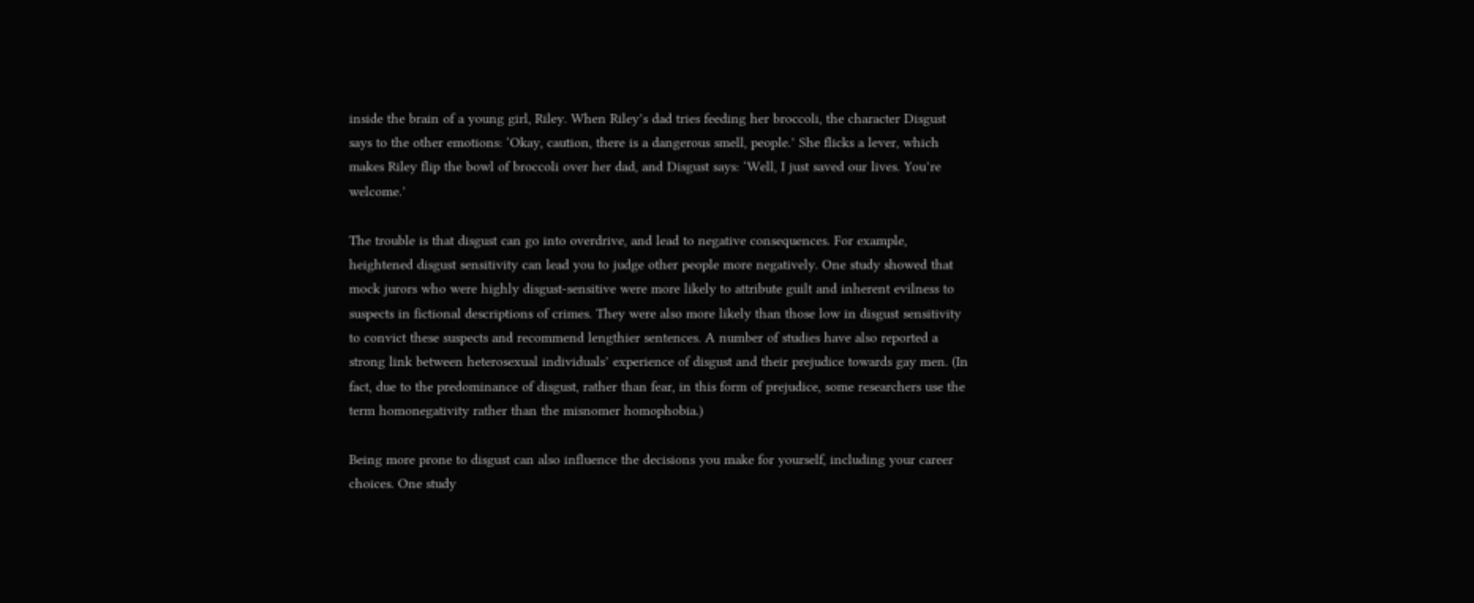inside the brain of a young girl, Riley. When Riley’s dad tries feeding her broccoli, the character Disgust says to the other emotions: ‘Okay, caution, there is a dangerous smell, people.’ She flicks a lever, which makes Riley flip the bowl of broccoli over her dad, and Disgust says: ‘Well, I just saved our lives. You’re welcome.’

The trouble is that disgust can go into overdrive, and lead to negative consequences. For example, heightened disgust sensitivity can lead you to judge other people more negatively. One study showed that mock jurors who were highly disgust-sensitive were more likely to attribute guilt and inherent evilness to suspects in fictional descriptions of crimes. They were also more likely than those low in disgust sensitivity to convict these suspects and recommend lengthier sentences. A number of studies have also reported a strong link between heterosexual individuals’ experience of disgust and their prejudice towards gay men. (In fact, due to the predominance of disgust, rather than fear, in this form of prejudice, some researchers use the term homonegativity rather than the misnomer homophobia.)

Being more prone to disgust can also influence the decisions you make for yourself, including your career choices. One study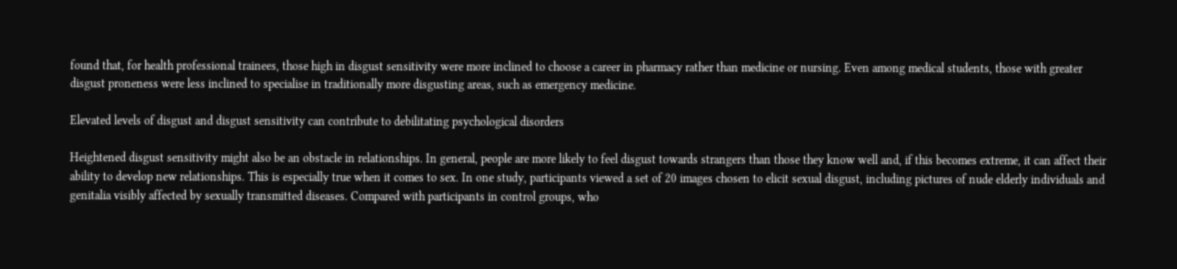found that, for health professional trainees, those high in disgust sensitivity were more inclined to choose a career in pharmacy rather than medicine or nursing. Even among medical students, those with greater disgust proneness were less inclined to specialise in traditionally more disgusting areas, such as emergency medicine.

Elevated levels of disgust and disgust sensitivity can contribute to debilitating psychological disorders

Heightened disgust sensitivity might also be an obstacle in relationships. In general, people are more likely to feel disgust towards strangers than those they know well and, if this becomes extreme, it can affect their ability to develop new relationships. This is especially true when it comes to sex. In one study, participants viewed a set of 20 images chosen to elicit sexual disgust, including pictures of nude elderly individuals and genitalia visibly affected by sexually transmitted diseases. Compared with participants in control groups, who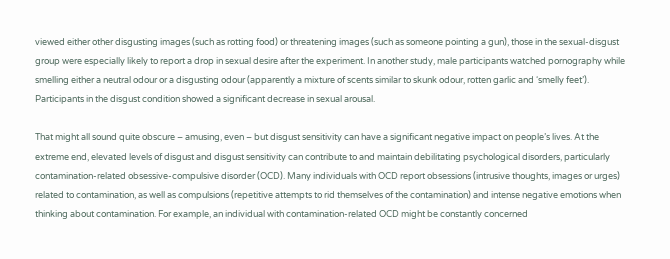viewed either other disgusting images (such as rotting food) or threatening images (such as someone pointing a gun), those in the sexual-disgust group were especially likely to report a drop in sexual desire after the experiment. In another study, male participants watched pornography while smelling either a neutral odour or a disgusting odour (apparently a mixture of scents similar to skunk odour, rotten garlic and ‘smelly feet’). Participants in the disgust condition showed a significant decrease in sexual arousal.

That might all sound quite obscure – amusing, even – but disgust sensitivity can have a significant negative impact on people’s lives. At the extreme end, elevated levels of disgust and disgust sensitivity can contribute to and maintain debilitating psychological disorders, particularly contamination-related obsessive-compulsive disorder (OCD). Many individuals with OCD report obsessions (intrusive thoughts, images or urges) related to contamination, as well as compulsions (repetitive attempts to rid themselves of the contamination) and intense negative emotions when thinking about contamination. For example, an individual with contamination-related OCD might be constantly concerned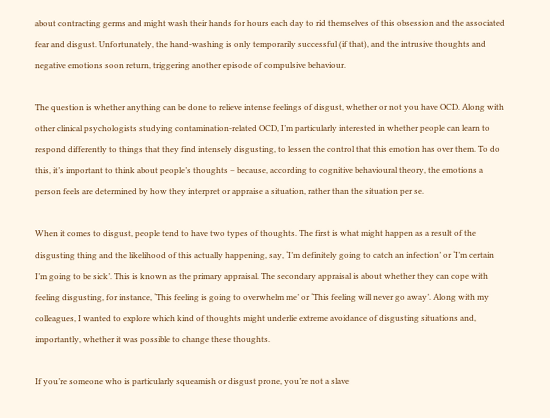about contracting germs and might wash their hands for hours each day to rid themselves of this obsession and the associated fear and disgust. Unfortunately, the hand-washing is only temporarily successful (if that), and the intrusive thoughts and negative emotions soon return, triggering another episode of compulsive behaviour.

The question is whether anything can be done to relieve intense feelings of disgust, whether or not you have OCD. Along with other clinical psychologists studying contamination-related OCD, I’m particularly interested in whether people can learn to respond differently to things that they find intensely disgusting, to lessen the control that this emotion has over them. To do this, it’s important to think about people’s thoughts – because, according to cognitive behavioural theory, the emotions a person feels are determined by how they interpret or appraise a situation, rather than the situation per se.

When it comes to disgust, people tend to have two types of thoughts. The first is what might happen as a result of the disgusting thing and the likelihood of this actually happening, say, ‘I’m definitely going to catch an infection’ or ‘I’m certain I’m going to be sick’. This is known as the primary appraisal. The secondary appraisal is about whether they can cope with feeling disgusting, for instance, ‘This feeling is going to overwhelm me’ or ‘This feeling will never go away’. Along with my colleagues, I wanted to explore which kind of thoughts might underlie extreme avoidance of disgusting situations and, importantly, whether it was possible to change these thoughts.

If you’re someone who is particularly squeamish or disgust prone, you’re not a slave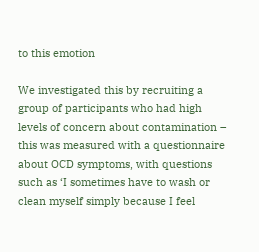to this emotion

We investigated this by recruiting a group of participants who had high levels of concern about contamination – this was measured with a questionnaire about OCD symptoms, with questions such as ‘I sometimes have to wash or clean myself simply because I feel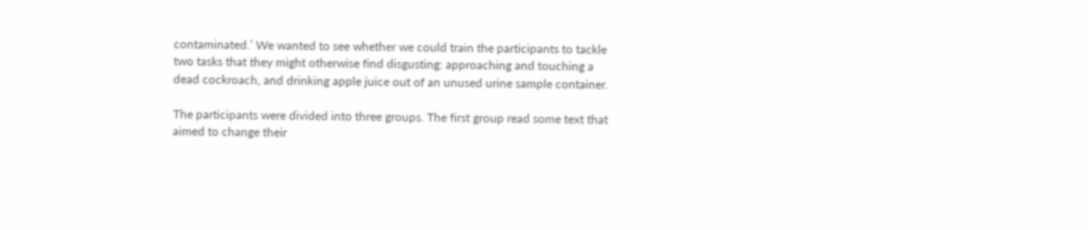contaminated.’ We wanted to see whether we could train the participants to tackle two tasks that they might otherwise find disgusting: approaching and touching a dead cockroach, and drinking apple juice out of an unused urine sample container.

The participants were divided into three groups. The first group read some text that aimed to change their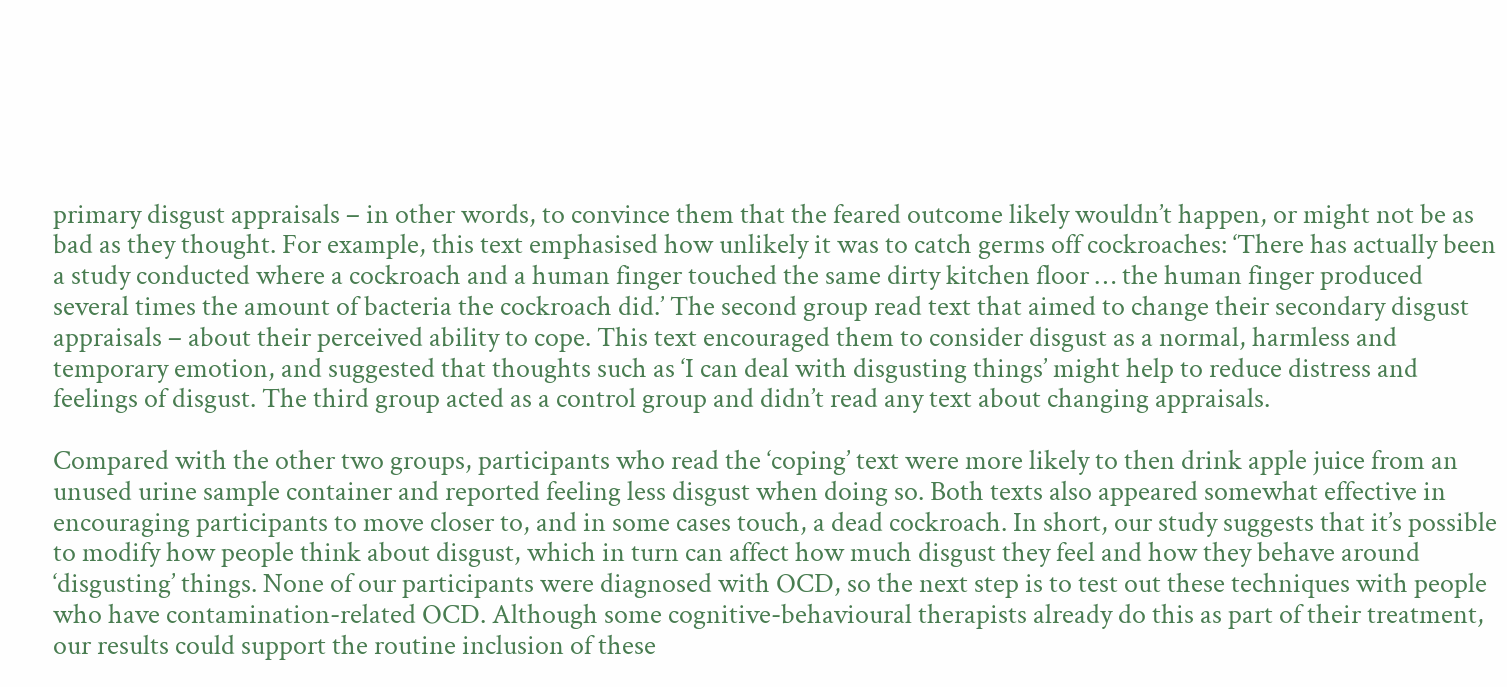primary disgust appraisals – in other words, to convince them that the feared outcome likely wouldn’t happen, or might not be as bad as they thought. For example, this text emphasised how unlikely it was to catch germs off cockroaches: ‘There has actually been a study conducted where a cockroach and a human finger touched the same dirty kitchen floor … the human finger produced several times the amount of bacteria the cockroach did.’ The second group read text that aimed to change their secondary disgust appraisals – about their perceived ability to cope. This text encouraged them to consider disgust as a normal, harmless and temporary emotion, and suggested that thoughts such as ‘I can deal with disgusting things’ might help to reduce distress and feelings of disgust. The third group acted as a control group and didn’t read any text about changing appraisals.

Compared with the other two groups, participants who read the ‘coping’ text were more likely to then drink apple juice from an unused urine sample container and reported feeling less disgust when doing so. Both texts also appeared somewhat effective in encouraging participants to move closer to, and in some cases touch, a dead cockroach. In short, our study suggests that it’s possible to modify how people think about disgust, which in turn can affect how much disgust they feel and how they behave around ‘disgusting’ things. None of our participants were diagnosed with OCD, so the next step is to test out these techniques with people who have contamination-related OCD. Although some cognitive-behavioural therapists already do this as part of their treatment, our results could support the routine inclusion of these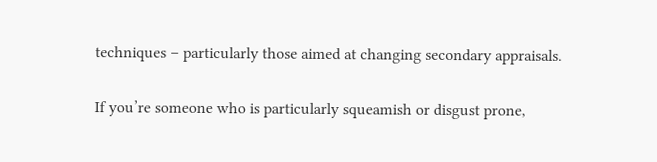techniques – particularly those aimed at changing secondary appraisals.

If you’re someone who is particularly squeamish or disgust prone,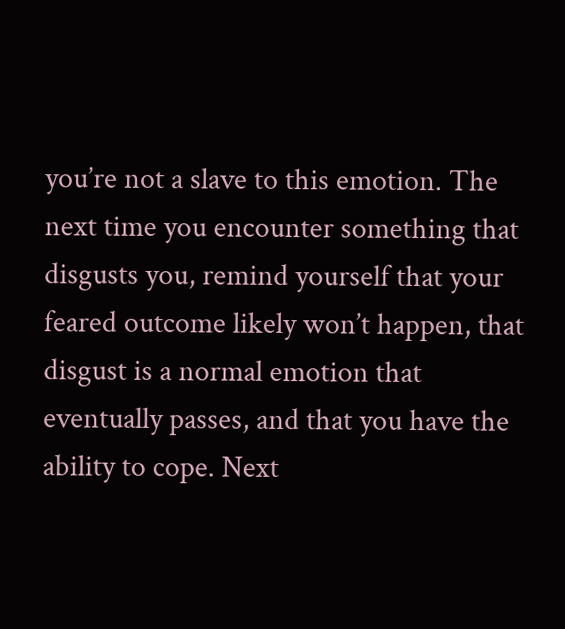you’re not a slave to this emotion. The next time you encounter something that disgusts you, remind yourself that your feared outcome likely won’t happen, that disgust is a normal emotion that eventually passes, and that you have the ability to cope. Next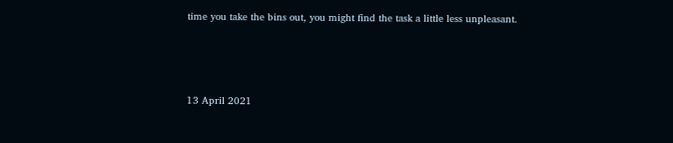time you take the bins out, you might find the task a little less unpleasant.





13 April 2021